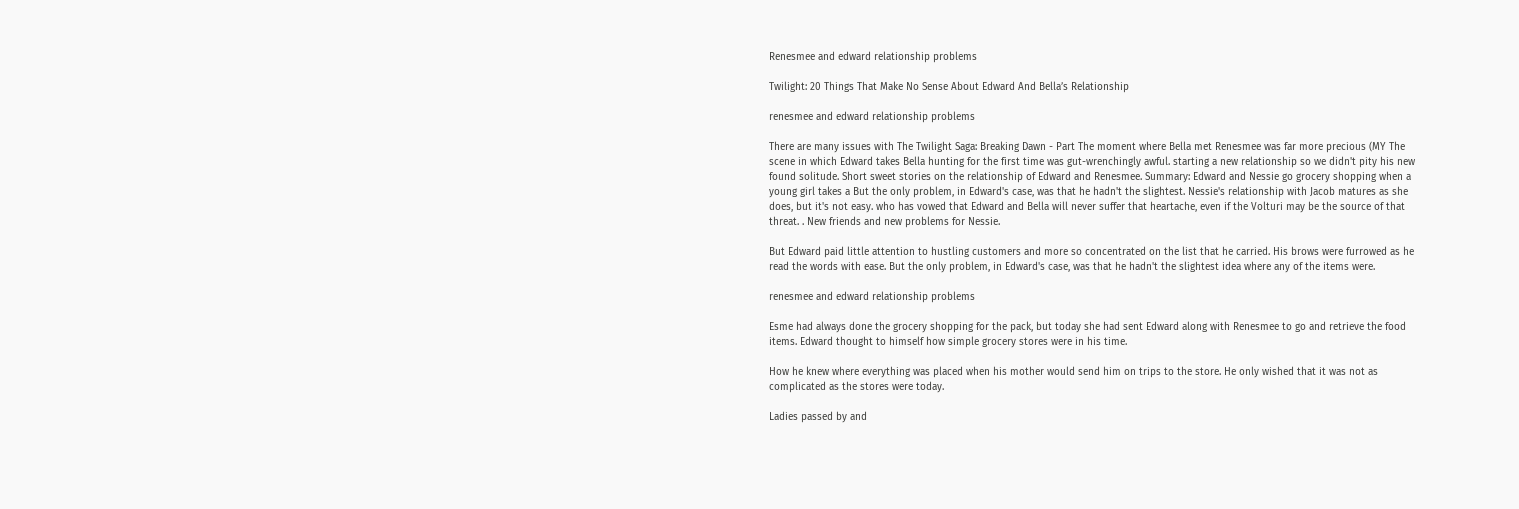Renesmee and edward relationship problems

Twilight: 20 Things That Make No Sense About Edward And Bella’s Relationship

renesmee and edward relationship problems

There are many issues with The Twilight Saga: Breaking Dawn - Part The moment where Bella met Renesmee was far more precious (MY The scene in which Edward takes Bella hunting for the first time was gut-wrenchingly awful. starting a new relationship so we didn't pity his new found solitude. Short sweet stories on the relationship of Edward and Renesmee. Summary: Edward and Nessie go grocery shopping when a young girl takes a But the only problem, in Edward's case, was that he hadn't the slightest. Nessie's relationship with Jacob matures as she does, but it's not easy. who has vowed that Edward and Bella will never suffer that heartache, even if the Volturi may be the source of that threat. . New friends and new problems for Nessie.

But Edward paid little attention to hustling customers and more so concentrated on the list that he carried. His brows were furrowed as he read the words with ease. But the only problem, in Edward's case, was that he hadn't the slightest idea where any of the items were.

renesmee and edward relationship problems

Esme had always done the grocery shopping for the pack, but today she had sent Edward along with Renesmee to go and retrieve the food items. Edward thought to himself how simple grocery stores were in his time.

How he knew where everything was placed when his mother would send him on trips to the store. He only wished that it was not as complicated as the stores were today.

Ladies passed by and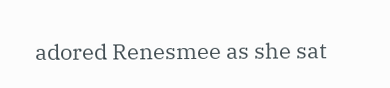adored Renesmee as she sat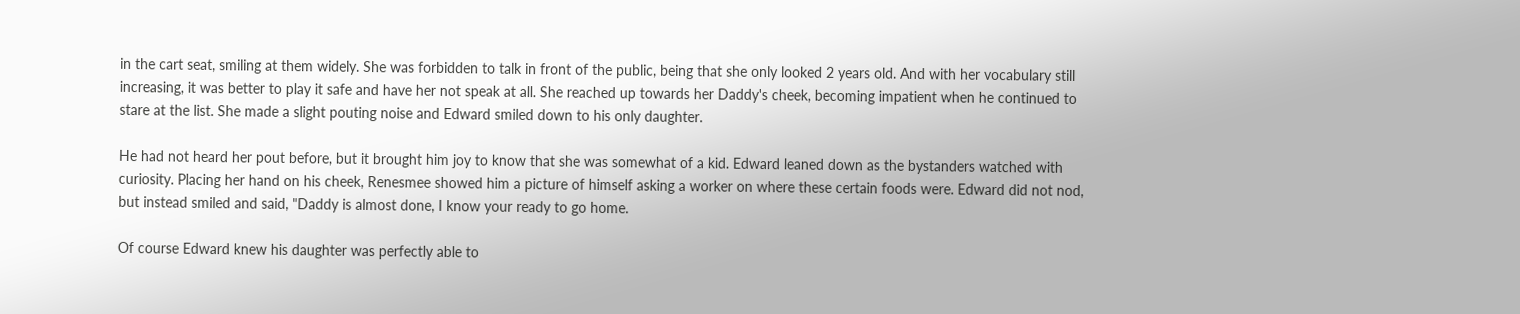in the cart seat, smiling at them widely. She was forbidden to talk in front of the public, being that she only looked 2 years old. And with her vocabulary still increasing, it was better to play it safe and have her not speak at all. She reached up towards her Daddy's cheek, becoming impatient when he continued to stare at the list. She made a slight pouting noise and Edward smiled down to his only daughter.

He had not heard her pout before, but it brought him joy to know that she was somewhat of a kid. Edward leaned down as the bystanders watched with curiosity. Placing her hand on his cheek, Renesmee showed him a picture of himself asking a worker on where these certain foods were. Edward did not nod, but instead smiled and said, "Daddy is almost done, I know your ready to go home.

Of course Edward knew his daughter was perfectly able to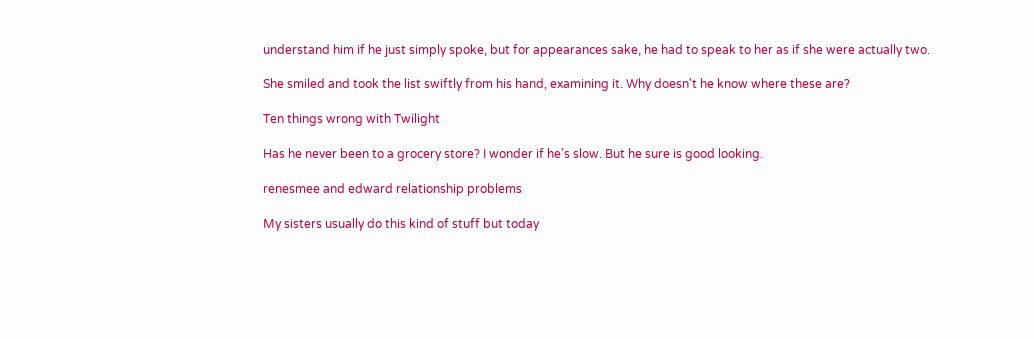understand him if he just simply spoke, but for appearances sake, he had to speak to her as if she were actually two.

She smiled and took the list swiftly from his hand, examining it. Why doesn't he know where these are?

Ten things wrong with Twilight

Has he never been to a grocery store? I wonder if he's slow. But he sure is good looking.

renesmee and edward relationship problems

My sisters usually do this kind of stuff but today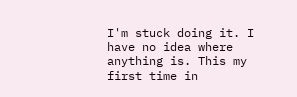I'm stuck doing it. I have no idea where anything is. This my first time in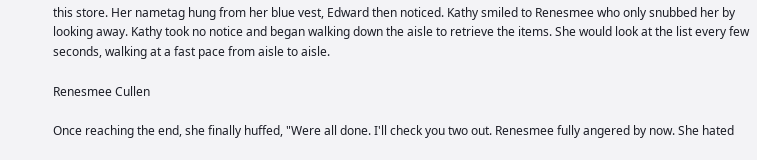this store. Her nametag hung from her blue vest, Edward then noticed. Kathy smiled to Renesmee who only snubbed her by looking away. Kathy took no notice and began walking down the aisle to retrieve the items. She would look at the list every few seconds, walking at a fast pace from aisle to aisle.

Renesmee Cullen

Once reaching the end, she finally huffed, "Were all done. I'll check you two out. Renesmee fully angered by now. She hated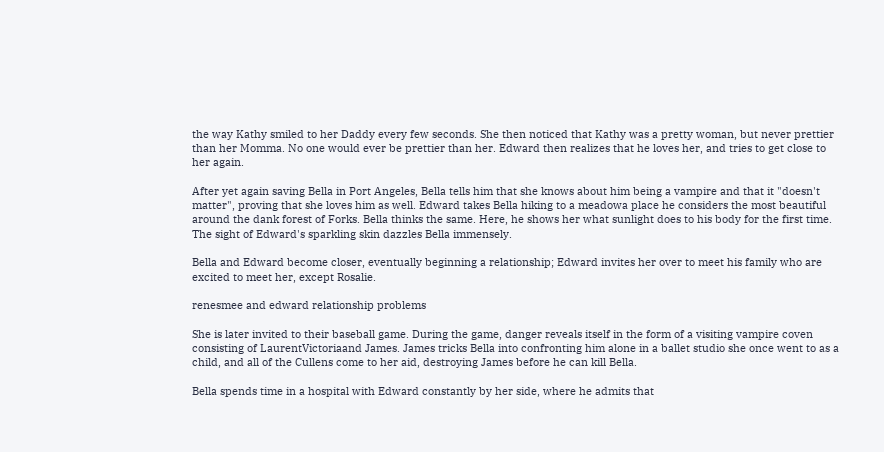the way Kathy smiled to her Daddy every few seconds. She then noticed that Kathy was a pretty woman, but never prettier than her Momma. No one would ever be prettier than her. Edward then realizes that he loves her, and tries to get close to her again.

After yet again saving Bella in Port Angeles, Bella tells him that she knows about him being a vampire and that it "doesn't matter", proving that she loves him as well. Edward takes Bella hiking to a meadowa place he considers the most beautiful around the dank forest of Forks. Bella thinks the same. Here, he shows her what sunlight does to his body for the first time. The sight of Edward's sparkling skin dazzles Bella immensely.

Bella and Edward become closer, eventually beginning a relationship; Edward invites her over to meet his family who are excited to meet her, except Rosalie.

renesmee and edward relationship problems

She is later invited to their baseball game. During the game, danger reveals itself in the form of a visiting vampire coven consisting of LaurentVictoriaand James. James tricks Bella into confronting him alone in a ballet studio she once went to as a child, and all of the Cullens come to her aid, destroying James before he can kill Bella.

Bella spends time in a hospital with Edward constantly by her side, where he admits that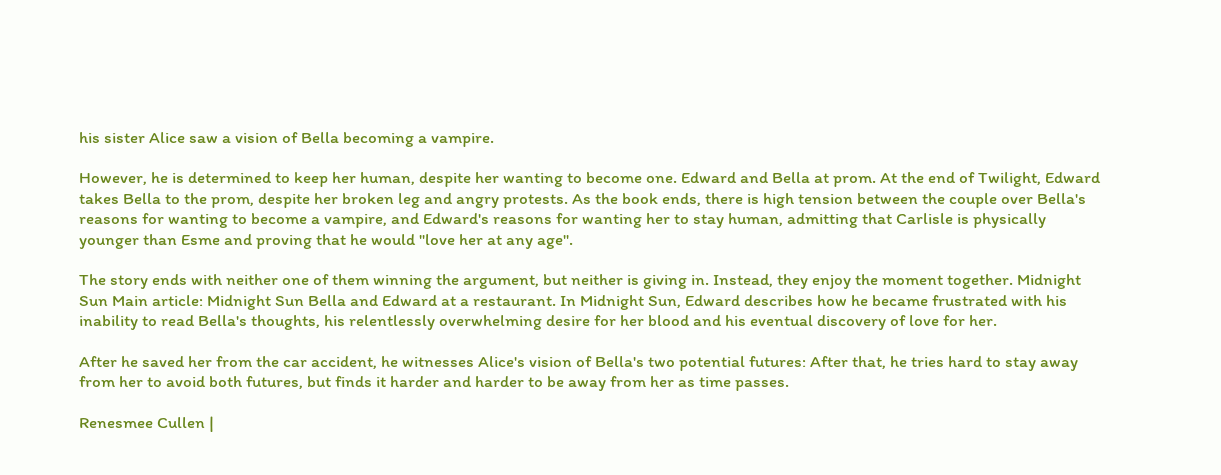his sister Alice saw a vision of Bella becoming a vampire.

However, he is determined to keep her human, despite her wanting to become one. Edward and Bella at prom. At the end of Twilight, Edward takes Bella to the prom, despite her broken leg and angry protests. As the book ends, there is high tension between the couple over Bella's reasons for wanting to become a vampire, and Edward's reasons for wanting her to stay human, admitting that Carlisle is physically younger than Esme and proving that he would "love her at any age".

The story ends with neither one of them winning the argument, but neither is giving in. Instead, they enjoy the moment together. Midnight Sun Main article: Midnight Sun Bella and Edward at a restaurant. In Midnight Sun, Edward describes how he became frustrated with his inability to read Bella's thoughts, his relentlessly overwhelming desire for her blood and his eventual discovery of love for her.

After he saved her from the car accident, he witnesses Alice's vision of Bella's two potential futures: After that, he tries hard to stay away from her to avoid both futures, but finds it harder and harder to be away from her as time passes.

Renesmee Cullen |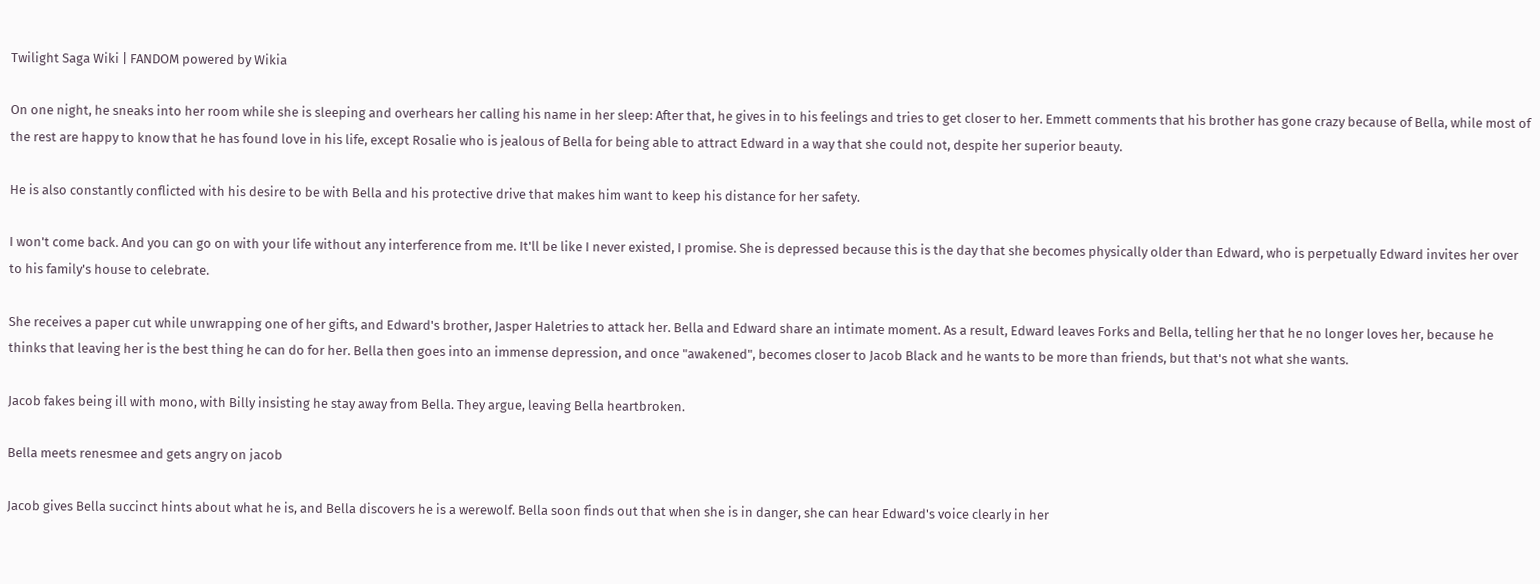Twilight Saga Wiki | FANDOM powered by Wikia

On one night, he sneaks into her room while she is sleeping and overhears her calling his name in her sleep: After that, he gives in to his feelings and tries to get closer to her. Emmett comments that his brother has gone crazy because of Bella, while most of the rest are happy to know that he has found love in his life, except Rosalie who is jealous of Bella for being able to attract Edward in a way that she could not, despite her superior beauty.

He is also constantly conflicted with his desire to be with Bella and his protective drive that makes him want to keep his distance for her safety.

I won't come back. And you can go on with your life without any interference from me. It'll be like I never existed, I promise. She is depressed because this is the day that she becomes physically older than Edward, who is perpetually Edward invites her over to his family's house to celebrate.

She receives a paper cut while unwrapping one of her gifts, and Edward's brother, Jasper Haletries to attack her. Bella and Edward share an intimate moment. As a result, Edward leaves Forks and Bella, telling her that he no longer loves her, because he thinks that leaving her is the best thing he can do for her. Bella then goes into an immense depression, and once "awakened", becomes closer to Jacob Black and he wants to be more than friends, but that's not what she wants.

Jacob fakes being ill with mono, with Billy insisting he stay away from Bella. They argue, leaving Bella heartbroken.

Bella meets renesmee and gets angry on jacob

Jacob gives Bella succinct hints about what he is, and Bella discovers he is a werewolf. Bella soon finds out that when she is in danger, she can hear Edward's voice clearly in her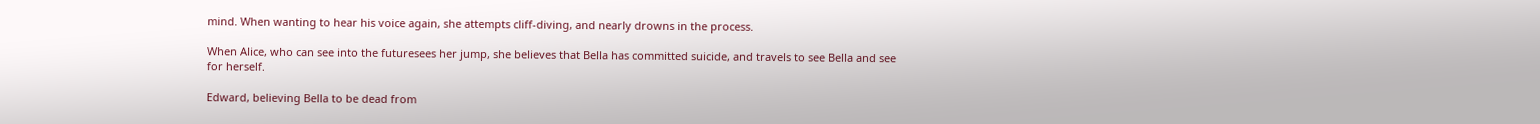mind. When wanting to hear his voice again, she attempts cliff-diving, and nearly drowns in the process.

When Alice, who can see into the futuresees her jump, she believes that Bella has committed suicide, and travels to see Bella and see for herself.

Edward, believing Bella to be dead from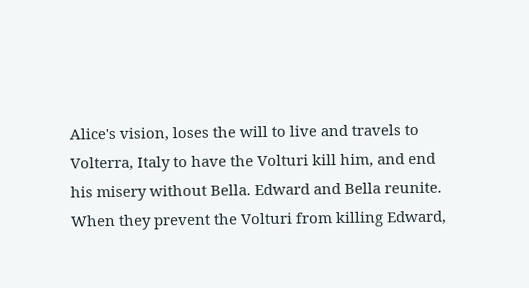Alice's vision, loses the will to live and travels to Volterra, Italy to have the Volturi kill him, and end his misery without Bella. Edward and Bella reunite. When they prevent the Volturi from killing Edward,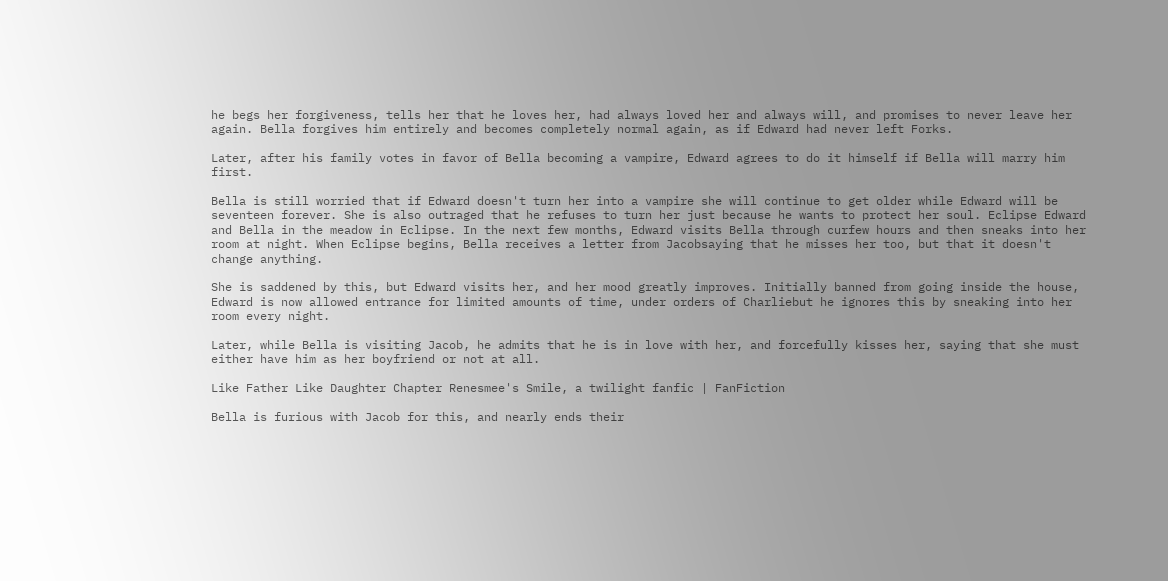he begs her forgiveness, tells her that he loves her, had always loved her and always will, and promises to never leave her again. Bella forgives him entirely and becomes completely normal again, as if Edward had never left Forks.

Later, after his family votes in favor of Bella becoming a vampire, Edward agrees to do it himself if Bella will marry him first.

Bella is still worried that if Edward doesn't turn her into a vampire she will continue to get older while Edward will be seventeen forever. She is also outraged that he refuses to turn her just because he wants to protect her soul. Eclipse Edward and Bella in the meadow in Eclipse. In the next few months, Edward visits Bella through curfew hours and then sneaks into her room at night. When Eclipse begins, Bella receives a letter from Jacobsaying that he misses her too, but that it doesn't change anything.

She is saddened by this, but Edward visits her, and her mood greatly improves. Initially banned from going inside the house, Edward is now allowed entrance for limited amounts of time, under orders of Charliebut he ignores this by sneaking into her room every night.

Later, while Bella is visiting Jacob, he admits that he is in love with her, and forcefully kisses her, saying that she must either have him as her boyfriend or not at all.

Like Father Like Daughter Chapter Renesmee's Smile, a twilight fanfic | FanFiction

Bella is furious with Jacob for this, and nearly ends their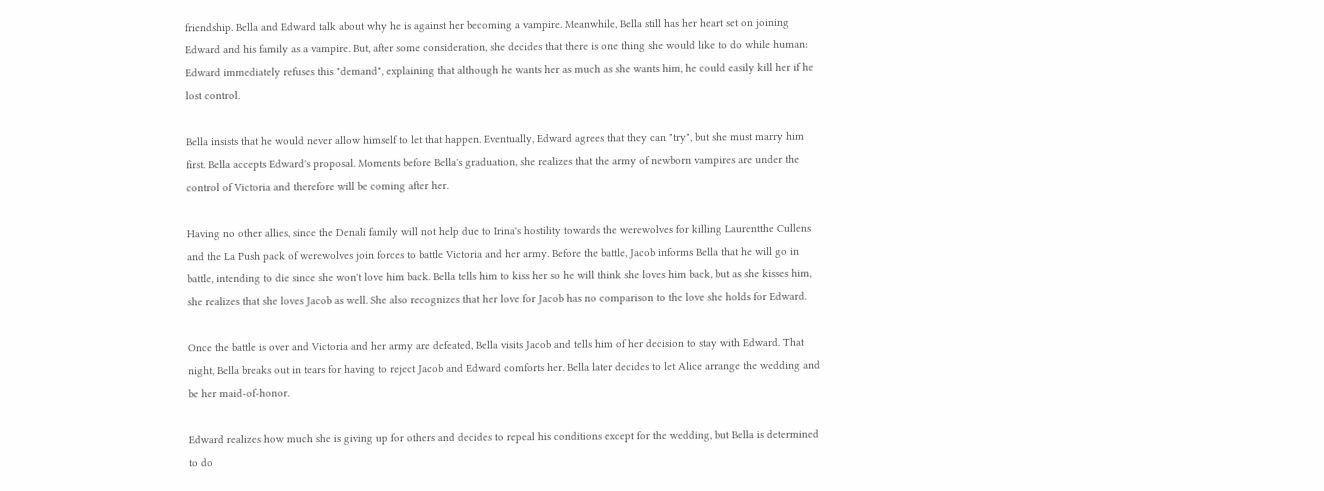friendship. Bella and Edward talk about why he is against her becoming a vampire. Meanwhile, Bella still has her heart set on joining Edward and his family as a vampire. But, after some consideration, she decides that there is one thing she would like to do while human: Edward immediately refuses this "demand", explaining that although he wants her as much as she wants him, he could easily kill her if he lost control.

Bella insists that he would never allow himself to let that happen. Eventually, Edward agrees that they can "try", but she must marry him first. Bella accepts Edward's proposal. Moments before Bella's graduation, she realizes that the army of newborn vampires are under the control of Victoria and therefore will be coming after her.

Having no other allies, since the Denali family will not help due to Irina's hostility towards the werewolves for killing Laurentthe Cullens and the La Push pack of werewolves join forces to battle Victoria and her army. Before the battle, Jacob informs Bella that he will go in battle, intending to die since she won't love him back. Bella tells him to kiss her so he will think she loves him back, but as she kisses him, she realizes that she loves Jacob as well. She also recognizes that her love for Jacob has no comparison to the love she holds for Edward.

Once the battle is over and Victoria and her army are defeated, Bella visits Jacob and tells him of her decision to stay with Edward. That night, Bella breaks out in tears for having to reject Jacob and Edward comforts her. Bella later decides to let Alice arrange the wedding and be her maid-of-honor.

Edward realizes how much she is giving up for others and decides to repeal his conditions except for the wedding, but Bella is determined to do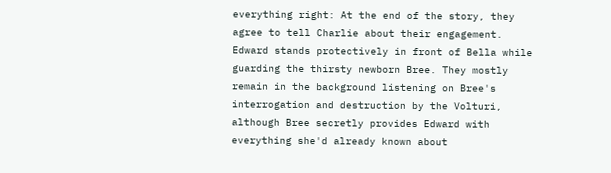everything right: At the end of the story, they agree to tell Charlie about their engagement. Edward stands protectively in front of Bella while guarding the thirsty newborn Bree. They mostly remain in the background listening on Bree's interrogation and destruction by the Volturi, although Bree secretly provides Edward with everything she'd already known about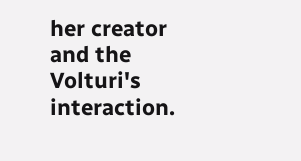her creator and the Volturi's interaction.